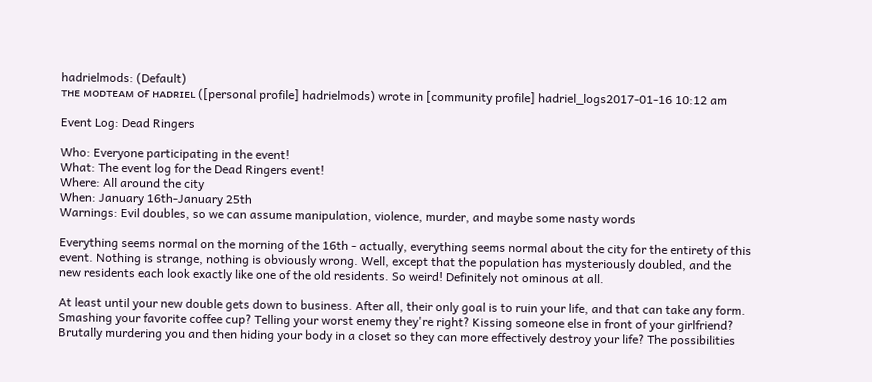hadrielmods: (Default)
ᴛʜᴇ ᴍᴏᴅᴛᴇᴀᴍ ᴏғ ʜᴀᴅʀɪᴇʟ ([personal profile] hadrielmods) wrote in [community profile] hadriel_logs2017-01-16 10:12 am

Event Log: Dead Ringers

Who: Everyone participating in the event!
What: The event log for the Dead Ringers event!
Where: All around the city
When: January 16th-January 25th
Warnings: Evil doubles, so we can assume manipulation, violence, murder, and maybe some nasty words

Everything seems normal on the morning of the 16th - actually, everything seems normal about the city for the entirety of this event. Nothing is strange, nothing is obviously wrong. Well, except that the population has mysteriously doubled, and the new residents each look exactly like one of the old residents. So weird! Definitely not ominous at all.

At least until your new double gets down to business. After all, their only goal is to ruin your life, and that can take any form. Smashing your favorite coffee cup? Telling your worst enemy they're right? Kissing someone else in front of your girlfriend? Brutally murdering you and then hiding your body in a closet so they can more effectively destroy your life? The possibilities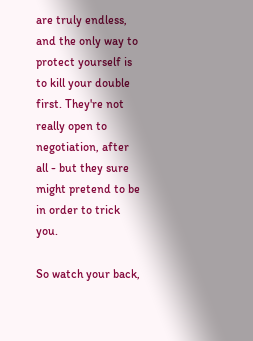are truly endless, and the only way to protect yourself is to kill your double first. They're not really open to negotiation, after all - but they sure might pretend to be in order to trick you.

So watch your back,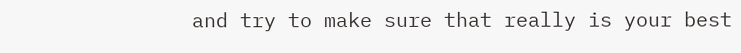and try to make sure that really is your best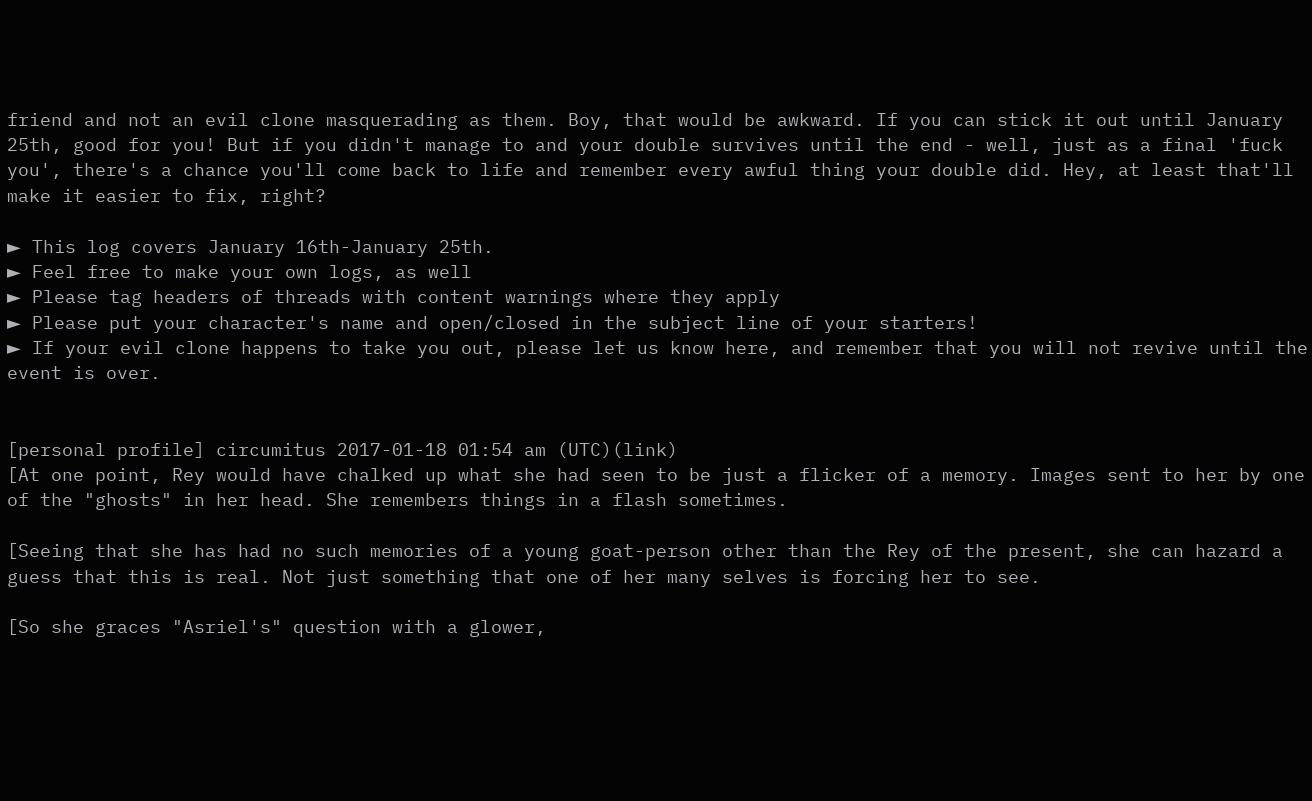friend and not an evil clone masquerading as them. Boy, that would be awkward. If you can stick it out until January 25th, good for you! But if you didn't manage to and your double survives until the end - well, just as a final 'fuck you', there's a chance you'll come back to life and remember every awful thing your double did. Hey, at least that'll make it easier to fix, right?

► This log covers January 16th-January 25th.
► Feel free to make your own logs, as well
► Please tag headers of threads with content warnings where they apply
► Please put your character's name and open/closed in the subject line of your starters!
► If your evil clone happens to take you out, please let us know here, and remember that you will not revive until the event is over.


[personal profile] circumitus 2017-01-18 01:54 am (UTC)(link)
[At one point, Rey would have chalked up what she had seen to be just a flicker of a memory. Images sent to her by one of the "ghosts" in her head. She remembers things in a flash sometimes.

[Seeing that she has had no such memories of a young goat-person other than the Rey of the present, she can hazard a guess that this is real. Not just something that one of her many selves is forcing her to see.

[So she graces "Asriel's" question with a glower,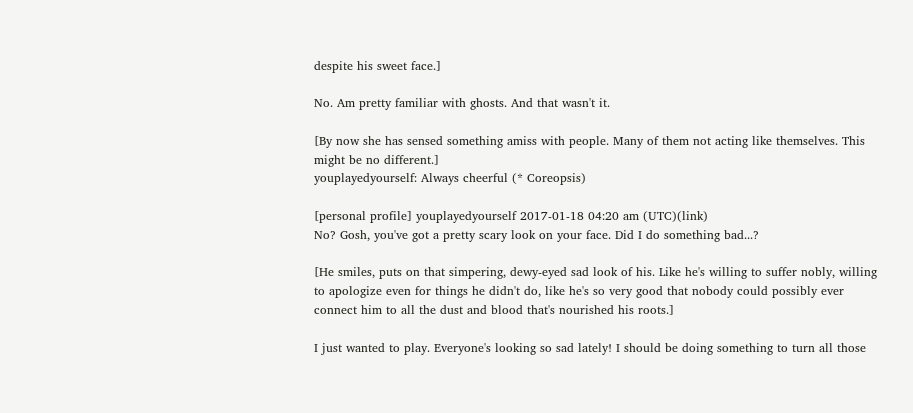despite his sweet face.]

No. Am pretty familiar with ghosts. And that wasn't it.

[By now she has sensed something amiss with people. Many of them not acting like themselves. This might be no different.]
youplayedyourself: Always cheerful (* Coreopsis)

[personal profile] youplayedyourself 2017-01-18 04:20 am (UTC)(link)
No? Gosh, you've got a pretty scary look on your face. Did I do something bad...?

[He smiles, puts on that simpering, dewy-eyed sad look of his. Like he's willing to suffer nobly, willing to apologize even for things he didn't do, like he's so very good that nobody could possibly ever connect him to all the dust and blood that's nourished his roots.]

I just wanted to play. Everyone's looking so sad lately! I should be doing something to turn all those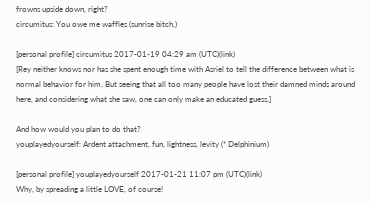frowns upside down, right?
circumitus: You owe me waffles (sunrise bitch.)

[personal profile] circumitus 2017-01-19 04:29 am (UTC)(link)
[Rey neither knows nor has she spent enough time with Asriel to tell the difference between what is normal behavior for him. But seeing that all too many people have lost their damned minds around here, and considering what she saw, one can only make an educated guess.]

And how would you plan to do that?
youplayedyourself: Ardent attachment, fun, lightness, levity (* Delphinium)

[personal profile] youplayedyourself 2017-01-21 11:07 pm (UTC)(link)
Why, by spreading a little LOVE, of course!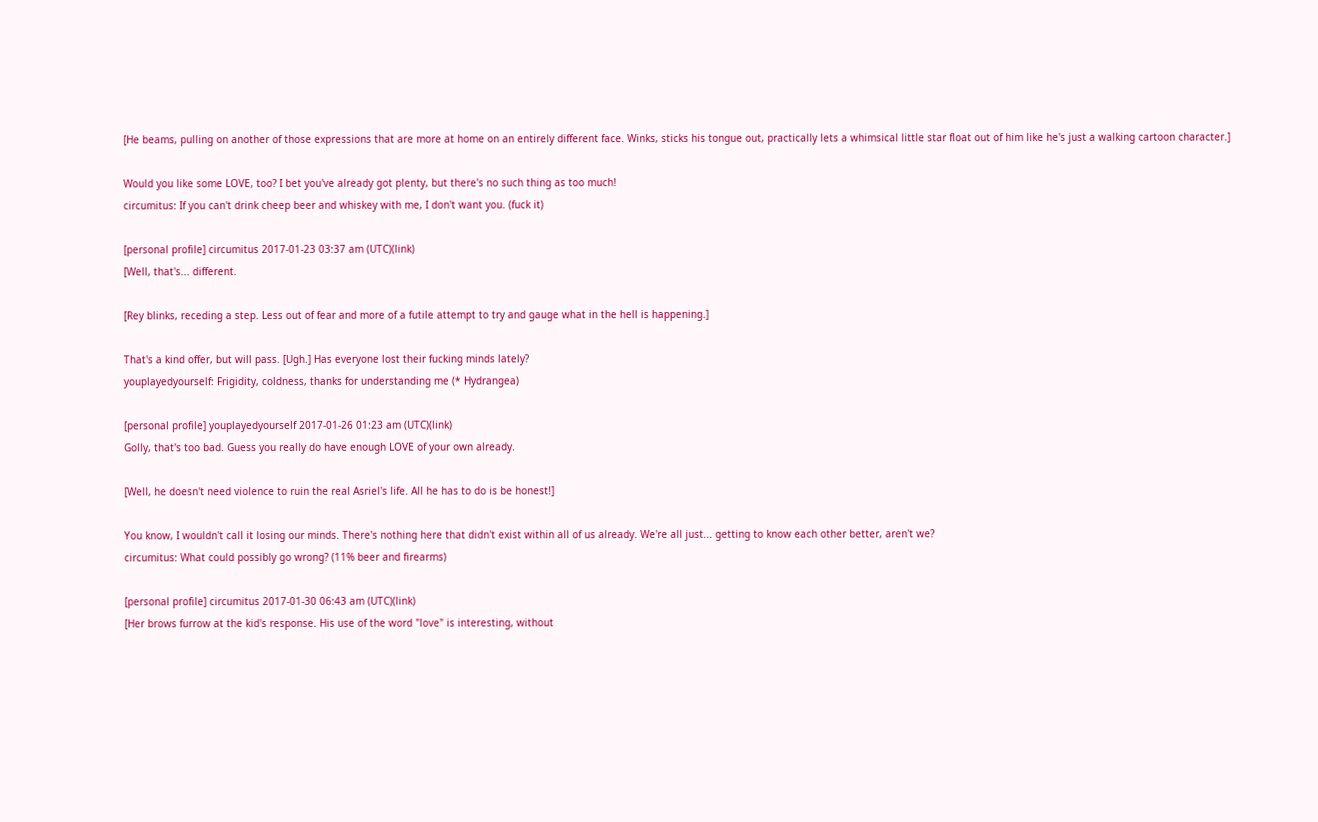[He beams, pulling on another of those expressions that are more at home on an entirely different face. Winks, sticks his tongue out, practically lets a whimsical little star float out of him like he's just a walking cartoon character.]

Would you like some LOVE, too? I bet you've already got plenty, but there's no such thing as too much!
circumitus: If you can't drink cheep beer and whiskey with me, I don't want you. (fuck it)

[personal profile] circumitus 2017-01-23 03:37 am (UTC)(link)
[Well, that's... different.

[Rey blinks, receding a step. Less out of fear and more of a futile attempt to try and gauge what in the hell is happening.]

That's a kind offer, but will pass. [Ugh.] Has everyone lost their fucking minds lately?
youplayedyourself: Frigidity, coldness, thanks for understanding me (* Hydrangea)

[personal profile] youplayedyourself 2017-01-26 01:23 am (UTC)(link)
Golly, that's too bad. Guess you really do have enough LOVE of your own already.

[Well, he doesn't need violence to ruin the real Asriel's life. All he has to do is be honest!]

You know, I wouldn't call it losing our minds. There's nothing here that didn't exist within all of us already. We're all just... getting to know each other better, aren't we?
circumitus: What could possibly go wrong? (11% beer and firearms)

[personal profile] circumitus 2017-01-30 06:43 am (UTC)(link)
[Her brows furrow at the kid's response. His use of the word "love" is interesting, without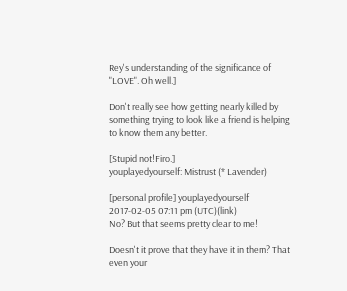Rey's understanding of the significance of "LOVE". Oh well.]

Don't really see how getting nearly killed by something trying to look like a friend is helping to know them any better.

[Stupid not!Firo.]
youplayedyourself: Mistrust (* Lavender)

[personal profile] youplayedyourself 2017-02-05 07:11 pm (UTC)(link)
No? But that seems pretty clear to me!

Doesn't it prove that they have it in them? That even your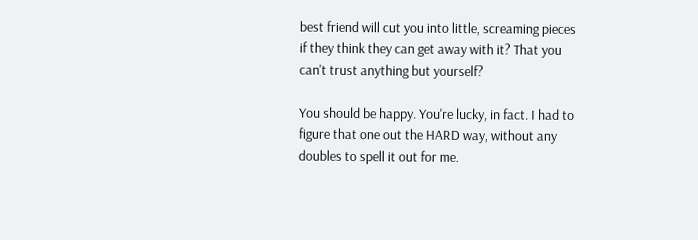best friend will cut you into little, screaming pieces if they think they can get away with it? That you can't trust anything but yourself?

You should be happy. You're lucky, in fact. I had to figure that one out the HARD way, without any doubles to spell it out for me.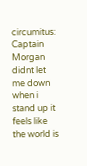circumitus: Captain Morgan didnt let me down when i stand up it feels like the world is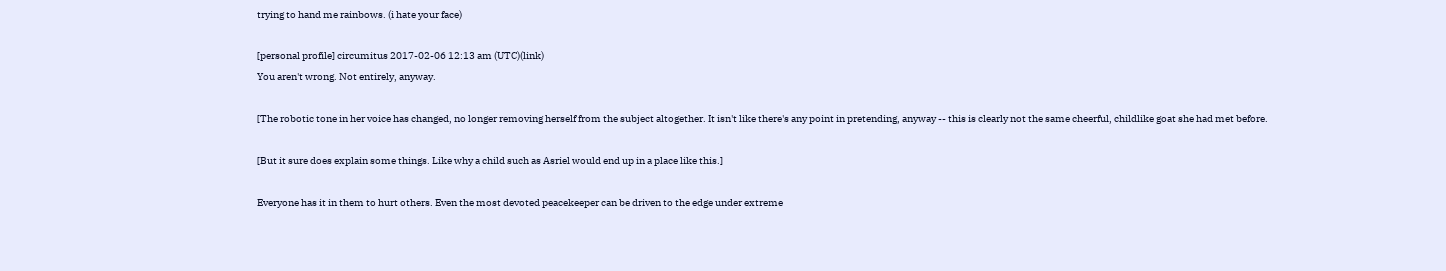trying to hand me rainbows. (i hate your face)

[personal profile] circumitus 2017-02-06 12:13 am (UTC)(link)
You aren't wrong. Not entirely, anyway.

[The robotic tone in her voice has changed, no longer removing herself from the subject altogether. It isn't like there's any point in pretending, anyway -- this is clearly not the same cheerful, childlike goat she had met before.

[But it sure does explain some things. Like why a child such as Asriel would end up in a place like this.]

Everyone has it in them to hurt others. Even the most devoted peacekeeper can be driven to the edge under extreme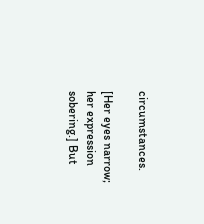circumstances.

[Her eyes narrow; her expression sobering.] But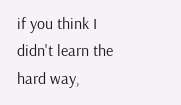if you think I didn't learn the hard way,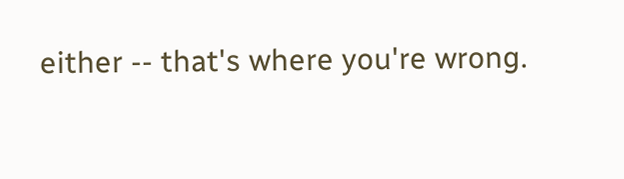either -- that's where you're wrong.